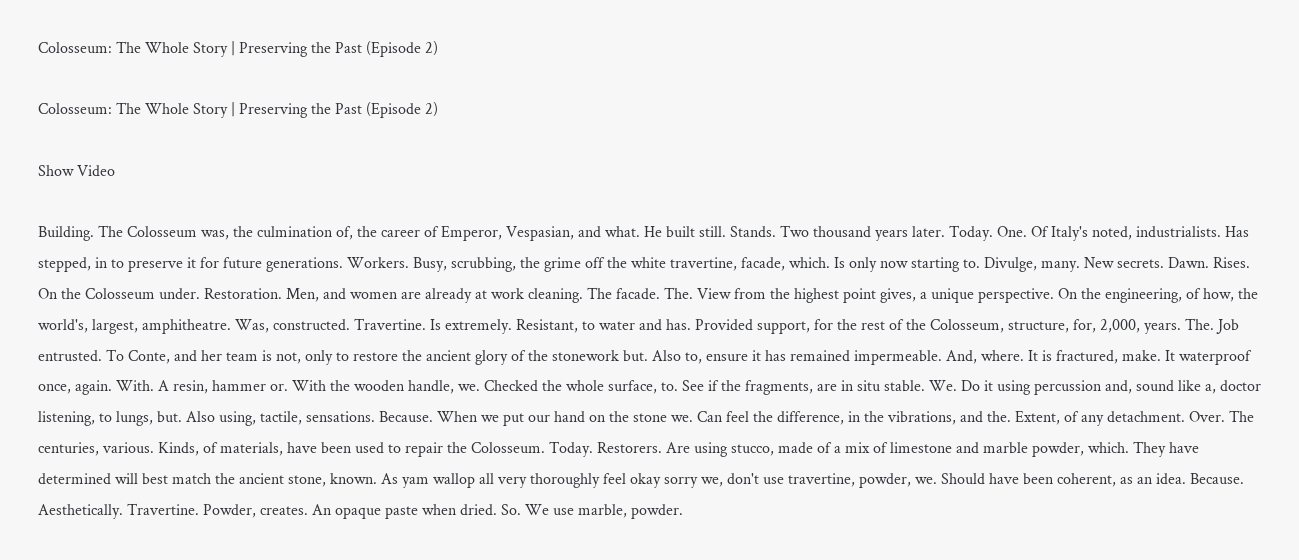Colosseum: The Whole Story | Preserving the Past (Episode 2)

Colosseum: The Whole Story | Preserving the Past (Episode 2)

Show Video

Building. The Colosseum was, the culmination of, the career of Emperor, Vespasian, and what. He built still. Stands. Two thousand years later. Today. One. Of Italy's noted, industrialists. Has stepped, in to preserve it for future generations. Workers. Busy, scrubbing, the grime off the white travertine, facade, which. Is only now starting to. Divulge, many. New secrets. Dawn. Rises. On the Colosseum under. Restoration. Men, and women are already at work cleaning. The facade. The. View from the highest point gives, a unique perspective. On the engineering, of how, the world's, largest, amphitheatre. Was, constructed. Travertine. Is extremely. Resistant, to water and has. Provided support, for the rest of the Colosseum, structure, for, 2,000, years. The. Job entrusted. To Conte, and her team is not, only to restore the ancient glory of the stonework but. Also to, ensure it has remained impermeable. And, where. It is fractured, make. It waterproof once, again. With. A resin, hammer or. With the wooden handle, we. Checked the whole surface, to. See if the fragments, are in situ stable. We. Do it using percussion and, sound like a, doctor listening, to lungs, but. Also using, tactile, sensations. Because. When we put our hand on the stone we. Can feel the difference, in the vibrations, and the. Extent, of any detachment. Over. The centuries, various. Kinds, of materials, have been used to repair the Colosseum. Today. Restorers. Are using stucco, made of a mix of limestone and marble powder, which. They have determined will best match the ancient stone, known. As yam wallop all very thoroughly feel okay sorry we, don't use travertine, powder, we. Should have been coherent, as an idea. Because. Aesthetically. Travertine. Powder, creates. An opaque paste when dried. So. We use marble, powder.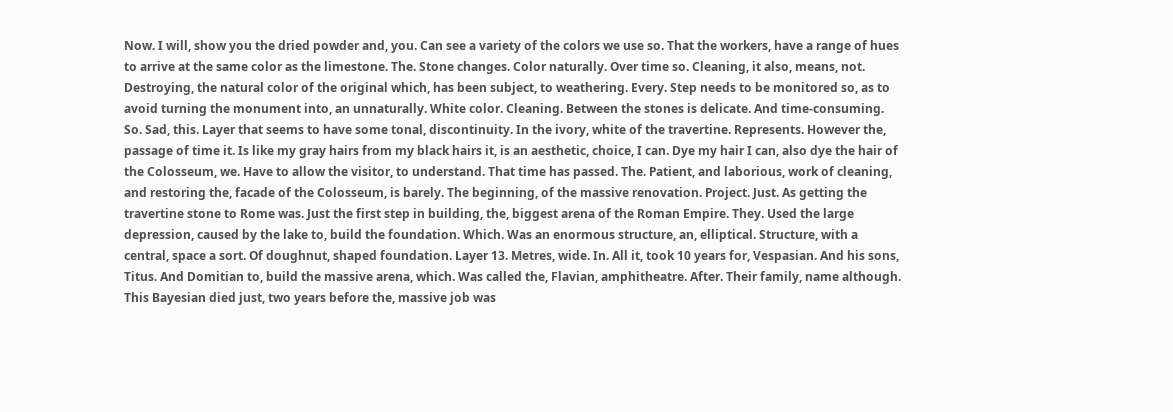Now. I will, show you the dried powder and, you. Can see a variety of the colors we use so. That the workers, have a range of hues to arrive at the same color as the limestone. The. Stone changes. Color naturally. Over time so. Cleaning, it also, means, not. Destroying, the natural color of the original which, has been subject, to weathering. Every. Step needs to be monitored so, as to avoid turning the monument into, an unnaturally. White color. Cleaning. Between the stones is delicate. And time-consuming. So. Sad, this. Layer that seems to have some tonal, discontinuity. In the ivory, white of the travertine. Represents. However the, passage of time it. Is like my gray hairs from my black hairs it, is an aesthetic, choice, I can. Dye my hair I can, also dye the hair of the Colosseum, we. Have to allow the visitor, to understand. That time has passed. The. Patient, and laborious, work of cleaning, and restoring the, facade of the Colosseum, is barely. The beginning, of the massive renovation. Project. Just. As getting the travertine stone to Rome was. Just the first step in building, the, biggest arena of the Roman Empire. They. Used the large depression, caused by the lake to, build the foundation. Which. Was an enormous structure, an, elliptical. Structure, with a central, space a sort. Of doughnut, shaped foundation. Layer 13. Metres, wide. In. All it, took 10 years for, Vespasian. And his sons, Titus. And Domitian to, build the massive arena, which. Was called the, Flavian, amphitheatre. After. Their family, name although. This Bayesian died just, two years before the, massive job was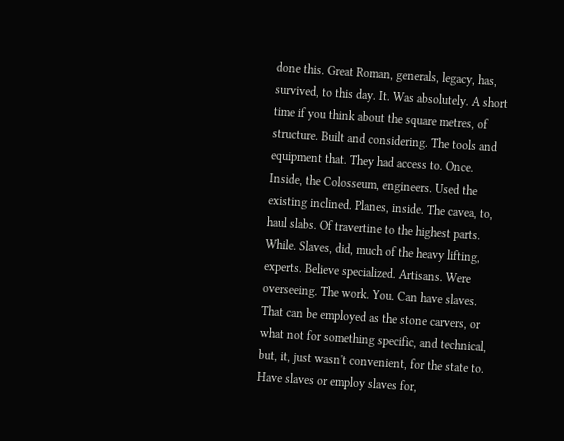done this. Great Roman, generals, legacy, has, survived, to this day. It. Was absolutely. A short time if you think about the square metres, of structure. Built and considering. The tools and equipment that. They had access to. Once. Inside, the Colosseum, engineers. Used the existing inclined. Planes, inside. The cavea, to, haul slabs. Of travertine to the highest parts. While. Slaves, did, much of the heavy lifting, experts. Believe specialized. Artisans. Were overseeing. The work. You. Can have slaves. That can be employed as the stone carvers, or what not for something specific, and technical, but, it, just wasn't convenient, for the state to. Have slaves or employ slaves for,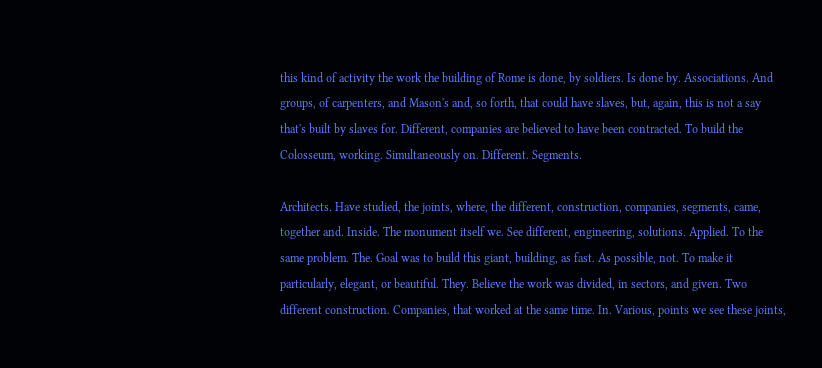this kind of activity the work the building of Rome is done, by soldiers. Is done by. Associations. And groups, of carpenters, and Mason's and, so forth, that could have slaves, but, again, this is not a say that's built by slaves for. Different, companies are believed to have been contracted. To build the Colosseum, working. Simultaneously on. Different. Segments.

Architects. Have studied, the joints, where, the different, construction, companies, segments, came, together and. Inside. The monument itself we. See different, engineering, solutions. Applied. To the same problem. The. Goal was to build this giant, building, as fast. As possible, not. To make it particularly, elegant, or beautiful. They. Believe the work was divided, in sectors, and given. Two different construction. Companies, that worked at the same time. In. Various, points we see these joints,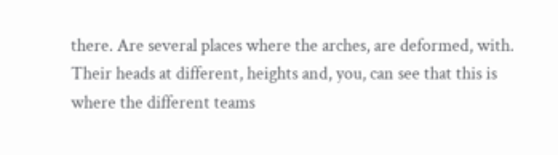there. Are several places where the arches, are deformed, with. Their heads at different, heights and, you, can see that this is where the different teams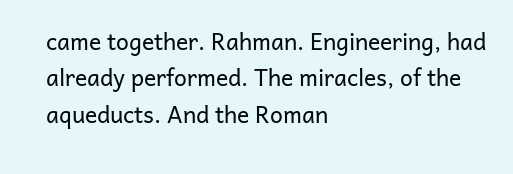came together. Rahman. Engineering, had already performed. The miracles, of the aqueducts. And the Roman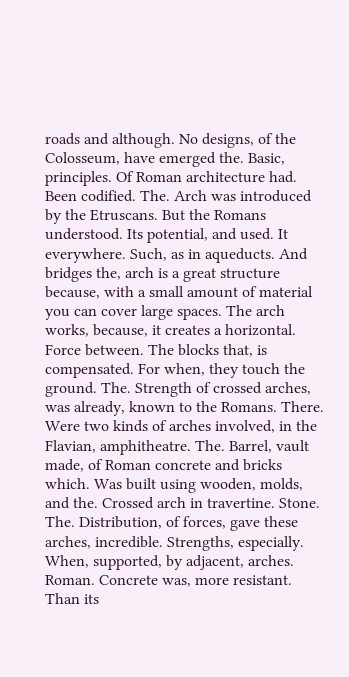roads and although. No designs, of the Colosseum, have emerged the. Basic, principles. Of Roman architecture had. Been codified. The. Arch was introduced by the Etruscans. But the Romans understood. Its potential, and used. It everywhere. Such, as in aqueducts. And bridges the, arch is a great structure because, with a small amount of material you can cover large spaces. The arch works, because, it creates a horizontal. Force between. The blocks that, is compensated. For when, they touch the ground. The. Strength of crossed arches, was already, known to the Romans. There. Were two kinds of arches involved, in the Flavian, amphitheatre. The. Barrel, vault made, of Roman concrete and bricks which. Was built using wooden, molds, and the. Crossed arch in travertine. Stone. The. Distribution, of forces, gave these arches, incredible. Strengths, especially. When, supported, by adjacent, arches. Roman. Concrete was, more resistant. Than its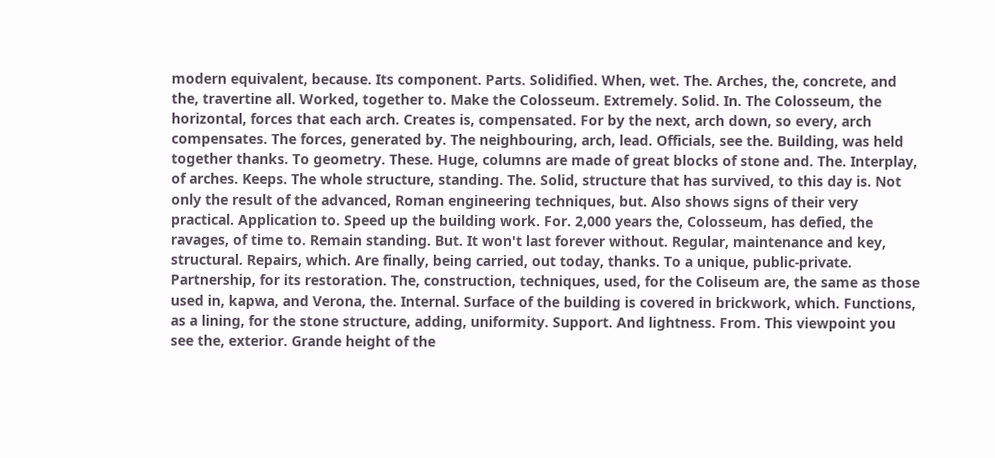modern equivalent, because. Its component. Parts. Solidified. When, wet. The. Arches, the, concrete, and the, travertine all. Worked, together to. Make the Colosseum. Extremely. Solid. In. The Colosseum, the horizontal, forces that each arch. Creates is, compensated. For by the next, arch down, so every, arch compensates. The forces, generated by. The neighbouring, arch, lead. Officials, see the. Building, was held together thanks. To geometry. These. Huge, columns are made of great blocks of stone and. The. Interplay, of arches. Keeps. The whole structure, standing. The. Solid, structure that has survived, to this day is. Not only the result of the advanced, Roman engineering techniques, but. Also shows signs of their very practical. Application to. Speed up the building work. For. 2,000 years the, Colosseum, has defied, the ravages, of time to. Remain standing. But. It won't last forever without. Regular, maintenance and key, structural. Repairs, which. Are finally, being carried, out today, thanks. To a unique, public-private. Partnership, for its restoration. The, construction, techniques, used, for the Coliseum are, the same as those used in, kapwa, and Verona, the. Internal. Surface of the building is covered in brickwork, which. Functions, as a lining, for the stone structure, adding, uniformity. Support. And lightness. From. This viewpoint you see the, exterior. Grande height of the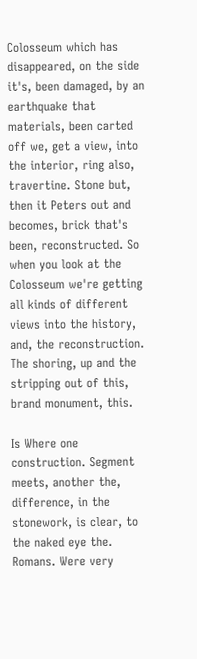Colosseum which has disappeared, on the side it's, been damaged, by an earthquake that materials, been carted off we, get a view, into the interior, ring also, travertine. Stone but, then it Peters out and becomes, brick that's been, reconstructed. So when you look at the Colosseum we're getting all kinds of different views into the history, and, the reconstruction. The shoring, up and the stripping out of this, brand monument, this.

Is Where one construction. Segment meets, another the, difference, in the stonework, is clear, to the naked eye the. Romans. Were very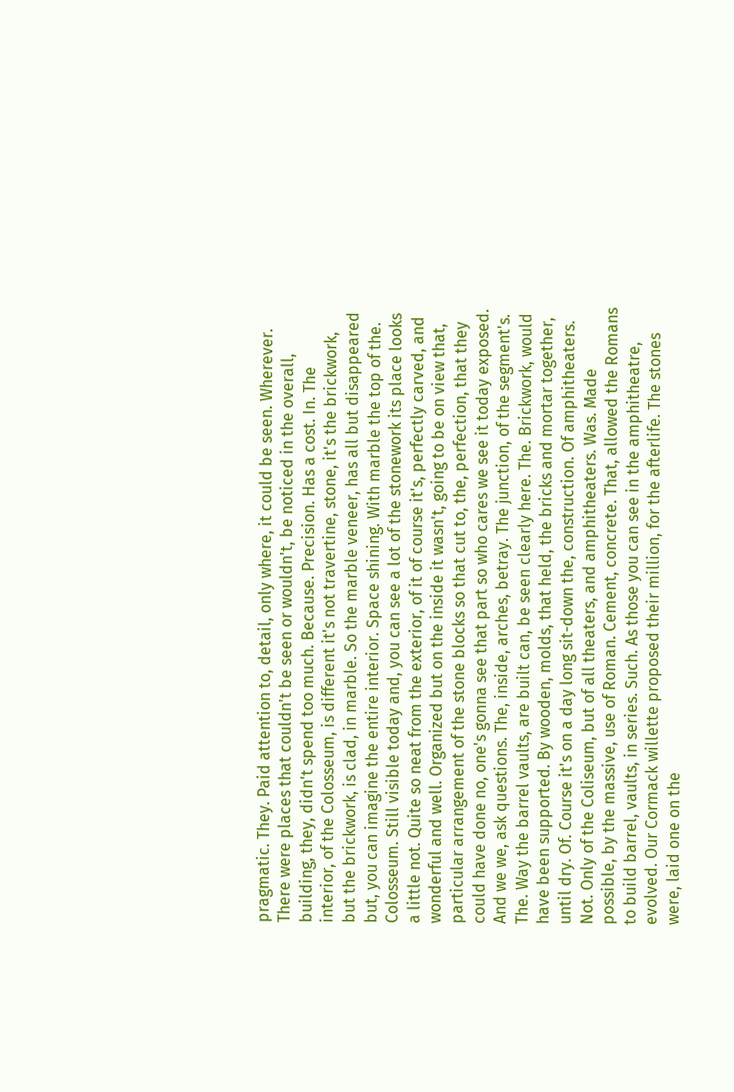pragmatic. They. Paid attention to, detail, only where, it could be seen. Wherever. There were places that couldn't be seen or wouldn't, be noticed in the overall, building, they, didn't spend too much. Because. Precision. Has a cost. In. The interior, of the Colosseum, is different it's not travertine, stone, it's the brickwork, but the brickwork, is clad, in marble. So the marble veneer, has all but disappeared but, you can imagine the entire interior. Space shining. With marble the top of the. Colosseum. Still visible today and, you can see a lot of the stonework its place looks a little not. Quite so neat from the exterior, of it of course it's, perfectly carved, and wonderful and well. Organized but on the inside it wasn't, going to be on view that, particular arrangement of the stone blocks so that cut to, the, perfection, that they could have done no, one's gonna see that part so who cares we see it today exposed. And we we, ask questions. The, inside, arches, betray. The junction, of the segment's. The. Way the barrel vaults, are built can, be seen clearly here. The. Brickwork, would have been supported. By wooden, molds, that held, the bricks and mortar together, until dry. Of. Course it's on a day long sit-down the, construction. Of amphitheaters. Not. Only of the Coliseum, but of all theaters, and amphitheaters. Was. Made possible, by the massive, use of Roman. Cement, concrete. That, allowed the Romans to build barrel, vaults, in series. Such. As those you can see in the amphitheatre, evolved. Our Cormack willette proposed their million, for the afterlife. The stones were, laid one on the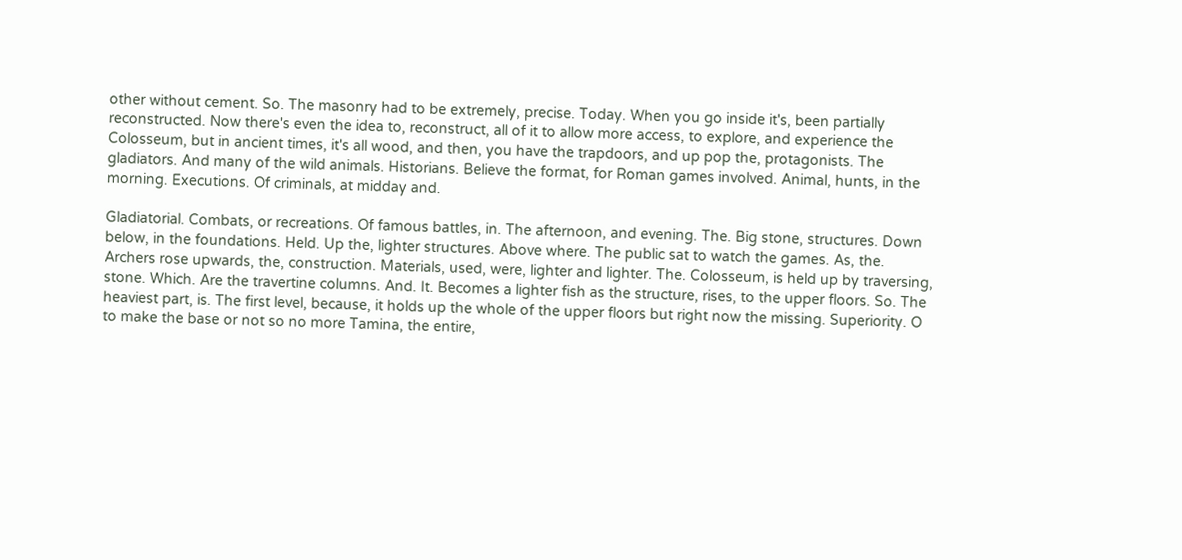other without cement. So. The masonry had to be extremely, precise. Today. When you go inside it's, been partially reconstructed. Now there's even the idea to, reconstruct, all of it to allow more access, to explore, and experience the Colosseum, but in ancient times, it's all wood, and then, you have the trapdoors, and up pop the, protagonists. The gladiators. And many of the wild animals. Historians. Believe the format, for Roman games involved. Animal, hunts, in the morning. Executions. Of criminals, at midday and.

Gladiatorial. Combats, or recreations. Of famous battles, in. The afternoon, and evening. The. Big stone, structures. Down below, in the foundations. Held. Up the, lighter structures. Above where. The public sat to watch the games. As, the. Archers rose upwards, the, construction. Materials, used, were, lighter and lighter. The. Colosseum, is held up by traversing, stone. Which. Are the travertine columns. And. It. Becomes a lighter fish as the structure, rises, to the upper floors. So. The heaviest part, is. The first level, because, it holds up the whole of the upper floors but right now the missing. Superiority. O to make the base or not so no more Tamina, the entire,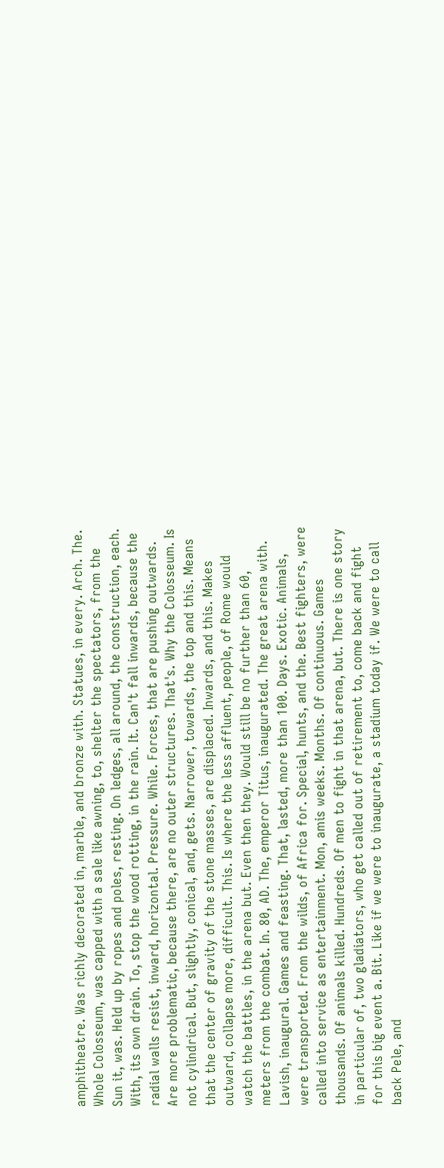amphitheatre. Was richly decorated in, marble, and bronze with. Statues, in every. Arch. The. Whole Colosseum, was capped with a sale like awning, to, shelter the spectators, from the Sun it, was. Held up by ropes and poles, resting. On ledges, all around, the construction, each. With, its own drain. To, stop the wood rotting, in the rain. It. Can't fall inwards, because the radial walls resist, inward, horizontal. Pressure. While. Forces, that are pushing outwards. Are more problematic, because there, are no outer structures. That's. Why the Colosseum. Is not cylindrical. But, slightly, conical, and, gets. Narrower, towards, the top and this. Means that the center of gravity of the stone masses, are displaced. Inwards, and this. Makes outward, collapse more, difficult. This. Is where the less affluent, people, of Rome would watch the battles, in the arena but. Even then they. Would still be no further than 60, meters from the combat. In. 80, AD. The, emperor Titus, inaugurated. The great arena with. Lavish, inaugural. Games and feasting. That, lasted, more than 100. Days. Exotic. Animals, were transported. From the wilds, of Africa for. Special, hunts, and the. Best fighters, were called into service as entertainment. Mon, amis weeks. Months. Of continuous. Games thousands. Of animals killed. Hundreds. Of men to fight in that arena, but. There is one story in particular of, two gladiators, who get called out of retirement to, come back and fight for this big event a. Bit. Like if we were to inaugurate, a stadium today if. We were to call back Pele, and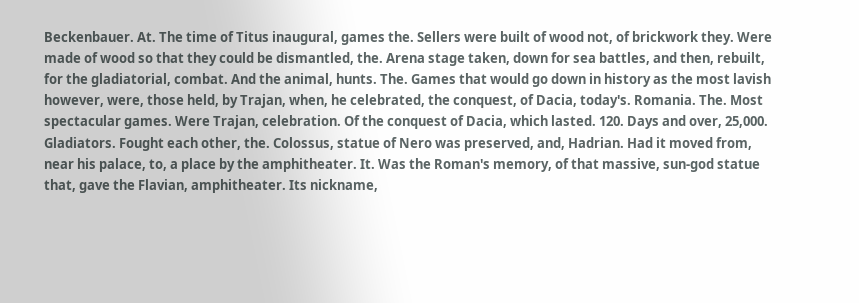Beckenbauer. At. The time of Titus inaugural, games the. Sellers were built of wood not, of brickwork they. Were made of wood so that they could be dismantled, the. Arena stage taken, down for sea battles, and then, rebuilt, for the gladiatorial, combat. And the animal, hunts. The. Games that would go down in history as the most lavish however, were, those held, by Trajan, when, he celebrated, the conquest, of Dacia, today's. Romania. The. Most spectacular games. Were Trajan, celebration. Of the conquest of Dacia, which lasted. 120. Days and over, 25,000. Gladiators. Fought each other, the. Colossus, statue of Nero was preserved, and, Hadrian. Had it moved from, near his palace, to, a place by the amphitheater. It. Was the Roman's memory, of that massive, sun-god statue that, gave the Flavian, amphitheater. Its nickname,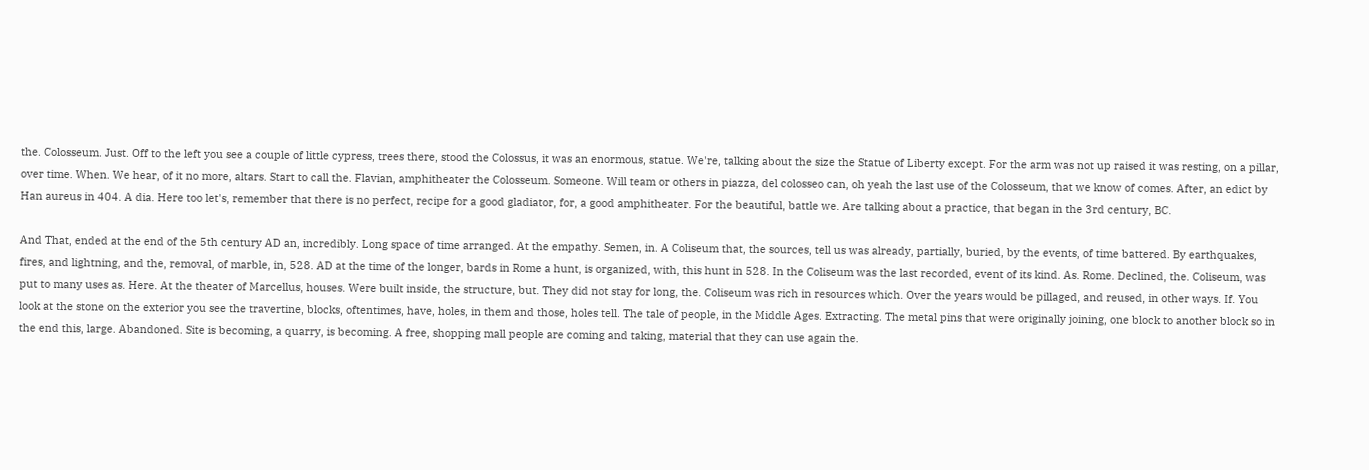the. Colosseum. Just. Off to the left you see a couple of little cypress, trees there, stood the Colossus, it was an enormous, statue. We're, talking about the size the Statue of Liberty except. For the arm was not up raised it was resting, on a pillar, over time. When. We hear, of it no more, altars. Start to call the. Flavian, amphitheater the Colosseum. Someone. Will team or others in piazza, del colosseo can, oh yeah the last use of the Colosseum, that we know of comes. After, an edict by Han aureus in 404. A dia. Here too let's, remember that there is no perfect, recipe for a good gladiator, for, a good amphitheater. For the beautiful, battle we. Are talking about a practice, that began in the 3rd century, BC.

And That, ended at the end of the 5th century AD an, incredibly. Long space of time arranged. At the empathy. Semen, in. A Coliseum that, the sources, tell us was already, partially, buried, by the events, of time battered. By earthquakes, fires, and lightning, and the, removal, of marble, in, 528. AD at the time of the longer, bards in Rome a hunt, is organized, with, this hunt in 528. In the Coliseum was the last recorded, event of its kind. As. Rome. Declined, the. Coliseum, was put to many uses as. Here. At the theater of Marcellus, houses. Were built inside, the structure, but. They did not stay for long, the. Coliseum was rich in resources which. Over the years would be pillaged, and reused, in other ways. If. You look at the stone on the exterior you see the travertine, blocks, oftentimes, have, holes, in them and those, holes tell. The tale of people, in the Middle Ages. Extracting. The metal pins that were originally joining, one block to another block so in the end this, large. Abandoned. Site is becoming, a quarry, is becoming. A free, shopping mall people are coming and taking, material that they can use again the.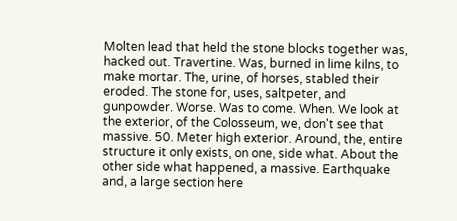Molten lead that held the stone blocks together was, hacked out. Travertine. Was, burned in lime kilns, to make mortar. The, urine, of horses, stabled their eroded. The stone for, uses, saltpeter, and gunpowder. Worse. Was to come. When. We look at the exterior, of the Colosseum, we, don't see that massive. 50. Meter high exterior. Around, the, entire structure it only exists, on one, side what. About the other side what happened, a massive. Earthquake and, a large section here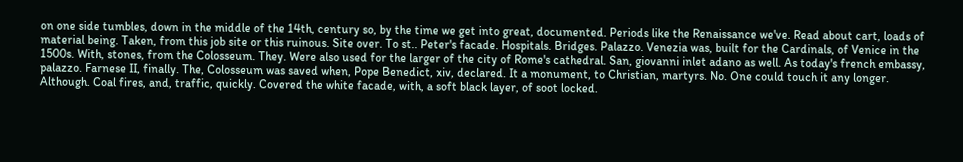on one side tumbles, down in the middle of the 14th, century so, by the time we get into great, documented. Periods like the Renaissance we've. Read about cart, loads of material being. Taken, from this job site or this ruinous. Site over. To st.. Peter's facade. Hospitals. Bridges. Palazzo. Venezia was, built for the Cardinals, of Venice in the 1500s. With, stones, from the Colosseum. They. Were also used for the larger of the city of Rome's cathedral. San, giovanni inlet adano as well. As today's french embassy, palazzo. Farnese II, finally. The, Colosseum was saved when, Pope Benedict, xiv, declared. It a monument, to Christian, martyrs. No. One could touch it any longer. Although. Coal fires, and, traffic, quickly. Covered the white facade, with, a soft black layer, of soot locked.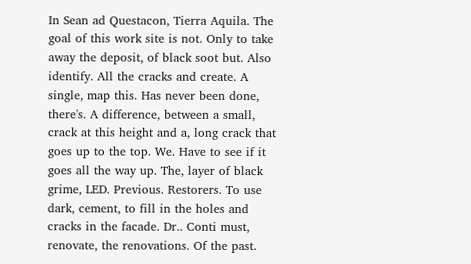In Sean ad Questacon, Tierra Aquila. The goal of this work site is not. Only to take away the deposit, of black soot but. Also identify. All the cracks and create. A single, map this. Has never been done, there's. A difference, between a small, crack at this height and a, long crack that goes up to the top. We. Have to see if it goes all the way up. The, layer of black grime, LED. Previous. Restorers. To use dark, cement, to fill in the holes and cracks in the facade. Dr.. Conti must, renovate, the renovations. Of the past.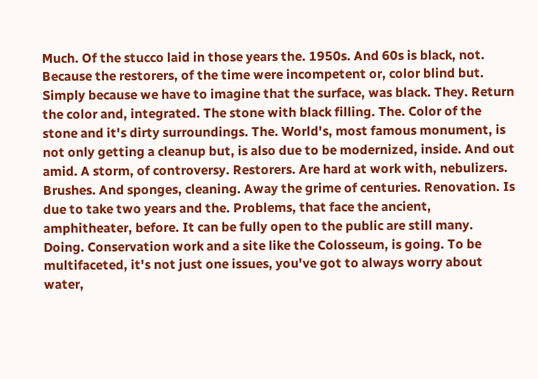Much. Of the stucco laid in those years the. 1950s. And 60s is black, not. Because the restorers, of the time were incompetent or, color blind but. Simply because we have to imagine that the surface, was black. They. Return the color and, integrated. The stone with black filling. The. Color of the stone and it's dirty surroundings. The. World's, most famous monument, is not only getting a cleanup but, is also due to be modernized, inside. And out amid. A storm, of controversy. Restorers. Are hard at work with, nebulizers. Brushes. And sponges, cleaning. Away the grime of centuries. Renovation. Is due to take two years and the. Problems, that face the ancient, amphitheater, before. It can be fully open to the public are still many. Doing. Conservation work and a site like the Colosseum, is going. To be multifaceted, it's not just one issues, you've got to always worry about water,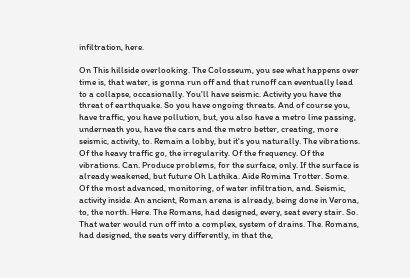infiltration, here.

On This hillside overlooking. The Colosseum, you see what happens over time is, that water, is gonna run off and that runoff can eventually lead to a collapse, occasionally. You'll have seismic. Activity you have the threat of earthquake. So you have ongoing threats. And of course you, have traffic, you have pollution, but, you also have a metro line passing, underneath you, have the cars and the metro better, creating, more seismic, activity, to. Remain a lobby, but it's you naturally. The vibrations. Of the heavy traffic go, the irregularity. Of the frequency. Of the vibrations. Can. Produce problems, for the surface, only. If the surface is already weakened, but future Oh Lathika. Aide Romina Trotter. Some. Of the most advanced, monitoring, of water infiltration, and. Seismic, activity inside. An ancient, Roman arena is already, being done in Verona, to, the north. Here. The Romans, had designed, every, seat every stair. So. That water would run off into a complex, system of drains. The. Romans, had designed, the seats very differently, in that the,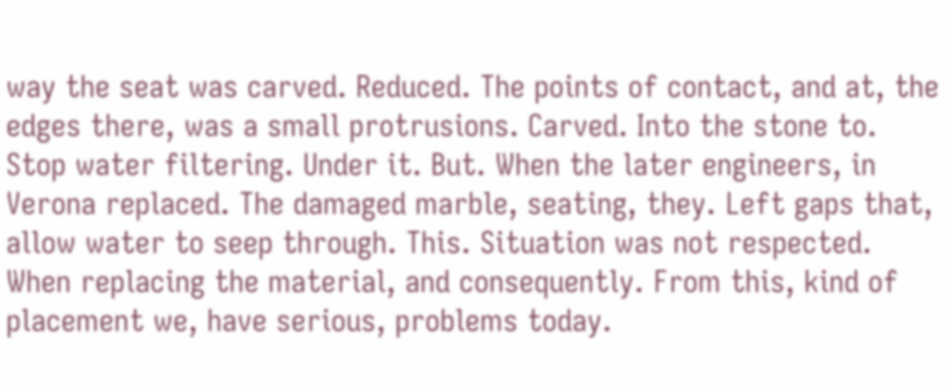way the seat was carved. Reduced. The points of contact, and at, the edges there, was a small protrusions. Carved. Into the stone to. Stop water filtering. Under it. But. When the later engineers, in Verona replaced. The damaged marble, seating, they. Left gaps that, allow water to seep through. This. Situation was not respected. When replacing the material, and consequently. From this, kind of placement we, have serious, problems today.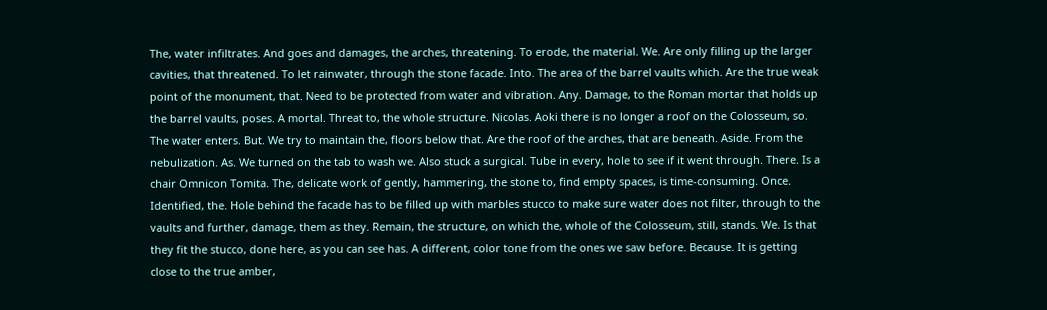The, water infiltrates. And goes and damages, the arches, threatening. To erode, the material. We. Are only filling up the larger cavities, that threatened. To let rainwater, through the stone facade. Into. The area of the barrel vaults which. Are the true weak point of the monument, that. Need to be protected from water and vibration. Any. Damage, to the Roman mortar that holds up the barrel vaults, poses. A mortal. Threat to, the whole structure. Nicolas. Aoki there is no longer a roof on the Colosseum, so. The water enters. But. We try to maintain the, floors below that. Are the roof of the arches, that are beneath. Aside. From the nebulization. As. We turned on the tab to wash we. Also stuck a surgical. Tube in every, hole to see if it went through. There. Is a chair Omnicon Tomita. The, delicate work of gently, hammering, the stone to, find empty spaces, is time-consuming. Once. Identified, the. Hole behind the facade has to be filled up with marbles stucco to make sure water does not filter, through to the vaults and further, damage, them as they. Remain, the structure, on which the, whole of the Colosseum, still, stands. We. Is that they fit the stucco, done here, as you can see has. A different, color tone from the ones we saw before. Because. It is getting close to the true amber,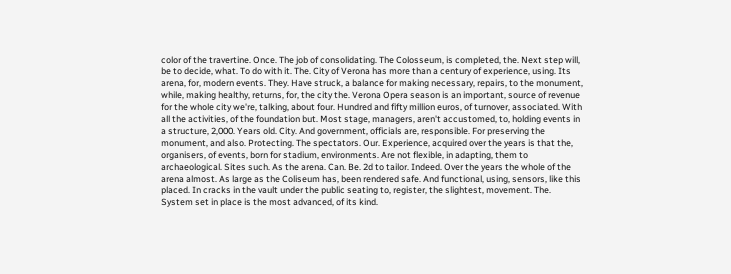color of the travertine. Once. The job of consolidating. The Colosseum, is completed, the. Next step will, be to decide, what. To do with it. The. City of Verona has more than a century of experience, using. Its arena, for, modern events. They. Have struck, a balance for making necessary, repairs, to the monument, while, making healthy, returns, for, the city the. Verona Opera season is an important, source of revenue for the whole city we're, talking, about four. Hundred and fifty million euros, of turnover, associated. With all the activities, of the foundation but. Most stage, managers, aren't accustomed, to, holding events in a structure, 2,000. Years old. City. And government, officials are, responsible. For preserving the monument, and also. Protecting. The spectators. Our. Experience, acquired over the years is that the, organisers, of events, born for stadium, environments. Are not flexible, in adapting, them to archaeological. Sites such. As the arena. Can. Be. 2d to tailor. Indeed. Over the years the whole of the arena almost. As large as the Coliseum has, been rendered safe. And functional, using, sensors, like this placed. In cracks in the vault under the public seating to, register, the slightest, movement. The. System set in place is the most advanced, of its kind.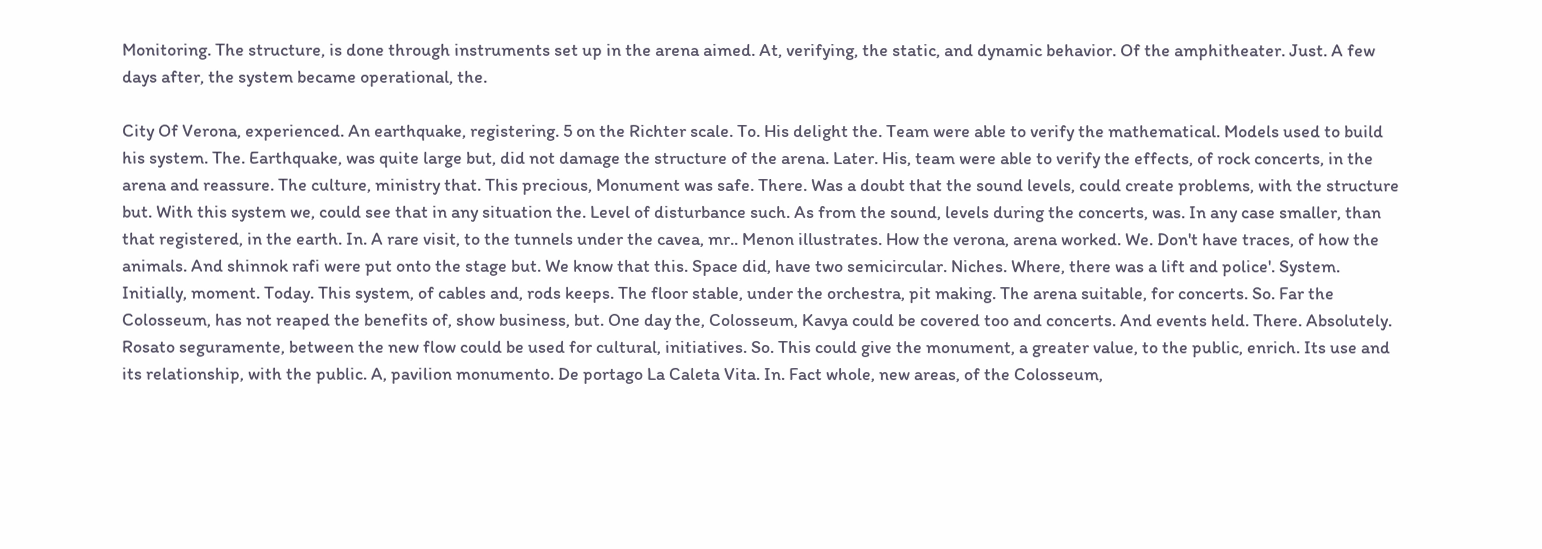Monitoring. The structure, is done through instruments set up in the arena aimed. At, verifying, the static, and dynamic behavior. Of the amphitheater. Just. A few days after, the system became operational, the.

City Of Verona, experienced. An earthquake, registering. 5 on the Richter scale. To. His delight the. Team were able to verify the mathematical. Models used to build his system. The. Earthquake, was quite large but, did not damage the structure of the arena. Later. His, team were able to verify the effects, of rock concerts, in the arena and reassure. The culture, ministry that. This precious, Monument was safe. There. Was a doubt that the sound levels, could create problems, with the structure but. With this system we, could see that in any situation the. Level of disturbance such. As from the sound, levels during the concerts, was. In any case smaller, than that registered, in the earth. In. A rare visit, to the tunnels under the cavea, mr.. Menon illustrates. How the verona, arena worked. We. Don't have traces, of how the animals. And shinnok rafi were put onto the stage but. We know that this. Space did, have two semicircular. Niches. Where, there was a lift and police'. System. Initially, moment. Today. This system, of cables and, rods keeps. The floor stable, under the orchestra, pit making. The arena suitable, for concerts. So. Far the Colosseum, has not reaped the benefits of, show business, but. One day the, Colosseum, Kavya could be covered too and concerts. And events held. There. Absolutely. Rosato seguramente, between the new flow could be used for cultural, initiatives. So. This could give the monument, a greater value, to the public, enrich. Its use and its relationship, with the public. A, pavilion monumento. De portago La Caleta Vita. In. Fact whole, new areas, of the Colosseum,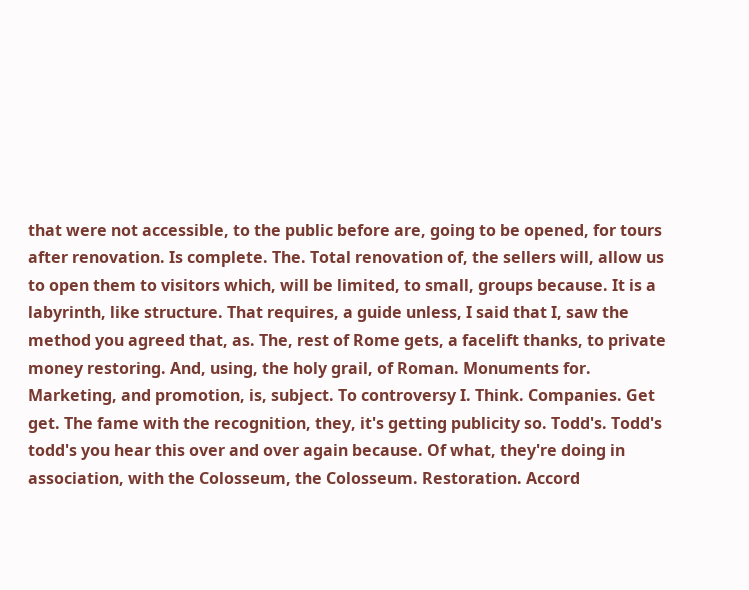that were not accessible, to the public before are, going to be opened, for tours after renovation. Is complete. The. Total renovation of, the sellers will, allow us to open them to visitors which, will be limited, to small, groups because. It is a labyrinth, like structure. That requires, a guide unless, I said that I, saw the method you agreed that, as. The, rest of Rome gets, a facelift thanks, to private money restoring. And, using, the holy grail, of Roman. Monuments for. Marketing, and promotion, is, subject. To controversy I. Think. Companies. Get get. The fame with the recognition, they, it's getting publicity so. Todd's. Todd's todd's you hear this over and over again because. Of what, they're doing in association, with the Colosseum, the Colosseum. Restoration. Accord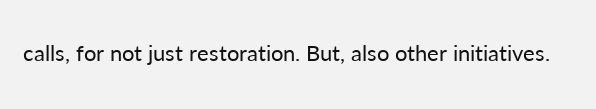calls, for not just restoration. But, also other initiatives.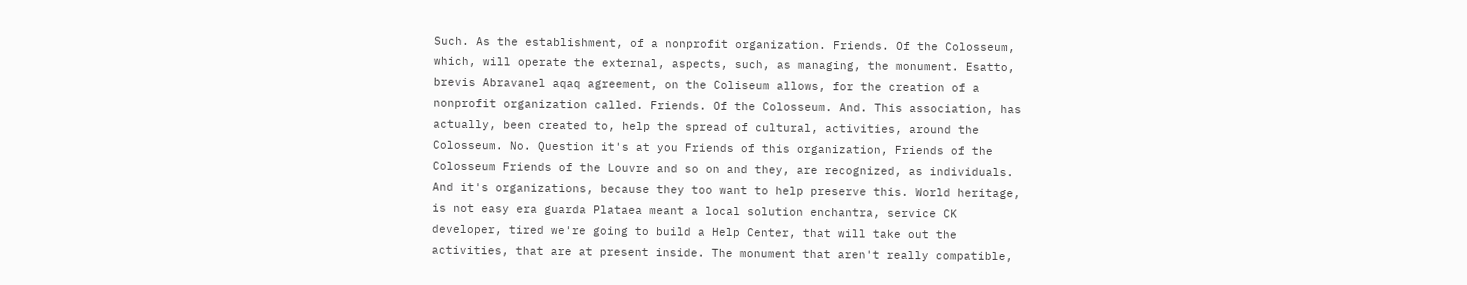Such. As the establishment, of a nonprofit organization. Friends. Of the Colosseum, which, will operate the external, aspects, such, as managing, the monument. Esatto, brevis Abravanel aqaq agreement, on the Coliseum allows, for the creation of a nonprofit organization called. Friends. Of the Colosseum. And. This association, has actually, been created to, help the spread of cultural, activities, around the Colosseum. No. Question it's at you Friends of this organization, Friends of the Colosseum Friends of the Louvre and so on and they, are recognized, as individuals. And it's organizations, because they too want to help preserve this. World heritage, is not easy era guarda Plataea meant a local solution enchantra, service CK developer, tired we're going to build a Help Center, that will take out the activities, that are at present inside. The monument that aren't really compatible,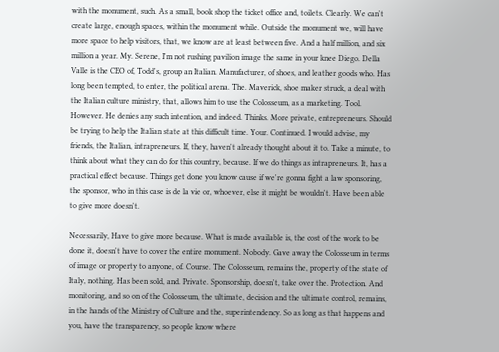with the monument, such. As a small, book shop the ticket office and, toilets. Clearly. We can't create large, enough spaces, within the monument while. Outside the monument we, will have more space to help visitors, that, we know are at least between five. And a half million, and six million a year. My. Serene, I'm not rushing pavilion image the same in your knee Diego. Della Valle is the CEO of, Todd's, group an Italian. Manufacturer, of shoes, and leather goods who. Has long been tempted, to enter, the political arena. The. Maverick, shoe maker struck, a deal with the Italian culture ministry, that, allows him to use the Colosseum, as a marketing. Tool. However. He denies any such intention, and indeed. Thinks. More private, entrepreneurs. Should be trying to help the Italian state at this difficult time. Your. Continued. I would advise, my friends, the Italian, intrapreneurs. If, they, haven't already thought about it to. Take a minute, to think about what they can do for this country, because. If we do things as intrapreneurs. It, has a practical effect because. Things get done you know cause if we're gonna fight a law sponsoring, the sponsor, who in this case is de la vie or, whoever, else it might be wouldn't. Have been able to give more doesn't.

Necessarily, Have to give more because. What is made available is, the cost of the work to be done it, doesn't have to cover the entire monument. Nobody. Gave away the Colosseum in terms of image or property to anyone, of. Course. The Colosseum, remains the, property of the state of Italy, nothing. Has been sold, and. Private. Sponsorship, doesn't, take over the. Protection. And monitoring, and so on of the Colosseum, the ultimate, decision and the ultimate control, remains, in the hands of the Ministry of Culture and the, superintendency. So as long as that happens and you, have the transparency, so people know where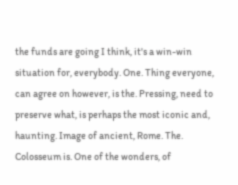the funds are going I think, it's a win-win situation for, everybody. One. Thing everyone, can agree on however, is the. Pressing, need to preserve what, is perhaps the most iconic and, haunting. Image of ancient, Rome. The. Colosseum is. One of the wonders, of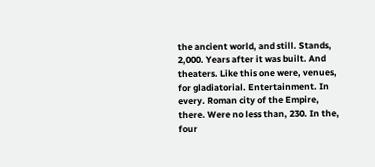the ancient world, and still. Stands, 2,000. Years after it was built. And theaters. Like this one were, venues, for gladiatorial. Entertainment. In every. Roman city of the Empire, there. Were no less than, 230. In the, four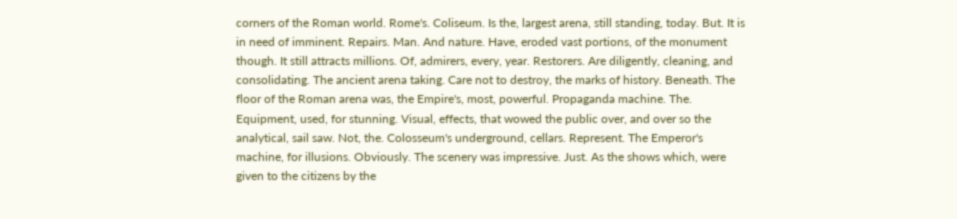corners of the Roman world. Rome's. Coliseum. Is the, largest arena, still standing, today. But. It is in need of imminent. Repairs. Man. And nature. Have, eroded vast portions, of the monument though. It still attracts millions. Of, admirers, every, year. Restorers. Are diligently, cleaning, and consolidating. The ancient arena taking. Care not to destroy, the marks of history. Beneath. The floor of the Roman arena was, the Empire's, most, powerful. Propaganda machine. The. Equipment, used, for stunning. Visual, effects, that wowed the public over, and over so the analytical, sail saw. Not, the. Colosseum's underground, cellars. Represent. The Emperor's machine, for illusions. Obviously. The scenery was impressive. Just. As the shows which, were given to the citizens by the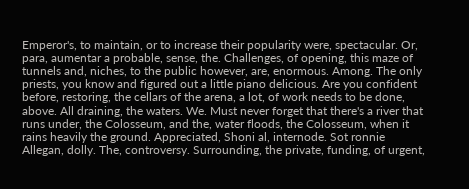Emperor's, to maintain, or to increase their popularity were, spectacular. Or, para, aumentar a probable, sense, the. Challenges, of opening, this maze of tunnels and, niches, to the public however, are, enormous. Among. The only priests, you know and figured out a little piano delicious. Are you confident before, restoring, the cellars of the arena, a lot, of work needs to be done, above. All draining, the waters. We. Must never forget that there's a river that runs under, the Colosseum, and the, water floods, the Colosseum, when it rains heavily the ground. Appreciated, Shoni al, internode. Sot ronnie Allegan, dolly. The, controversy. Surrounding, the private, funding, of urgent,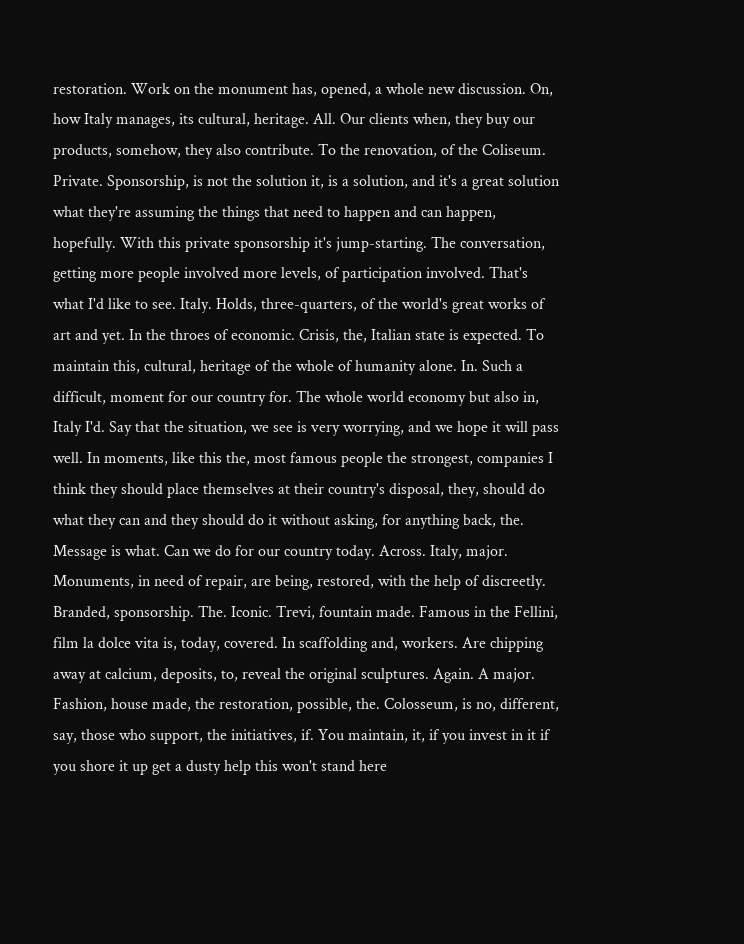restoration. Work on the monument has, opened, a whole new discussion. On, how Italy manages, its cultural, heritage. All. Our clients when, they buy our products, somehow, they also contribute. To the renovation, of the Coliseum. Private. Sponsorship, is not the solution it, is a solution, and it's a great solution what they're assuming the things that need to happen and can happen, hopefully. With this private sponsorship it's jump-starting. The conversation, getting more people involved more levels, of participation involved. That's what I'd like to see. Italy. Holds, three-quarters, of the world's great works of art and yet. In the throes of economic. Crisis, the, Italian state is expected. To maintain this, cultural, heritage of the whole of humanity alone. In. Such a difficult, moment for our country for. The whole world economy but also in, Italy I'd. Say that the situation, we see is very worrying, and we hope it will pass well. In moments, like this the, most famous people the strongest, companies I think they should place themselves at their country's disposal, they, should do what they can and they should do it without asking, for anything back, the. Message is what. Can we do for our country today. Across. Italy, major. Monuments, in need of repair, are being, restored, with the help of discreetly. Branded, sponsorship. The. Iconic. Trevi, fountain made. Famous in the Fellini, film la dolce vita is, today, covered. In scaffolding and, workers. Are chipping away at calcium, deposits, to, reveal the original sculptures. Again. A major. Fashion, house made, the restoration, possible, the. Colosseum, is no, different, say, those who support, the initiatives, if. You maintain, it, if you invest in it if you shore it up get a dusty help this won't stand here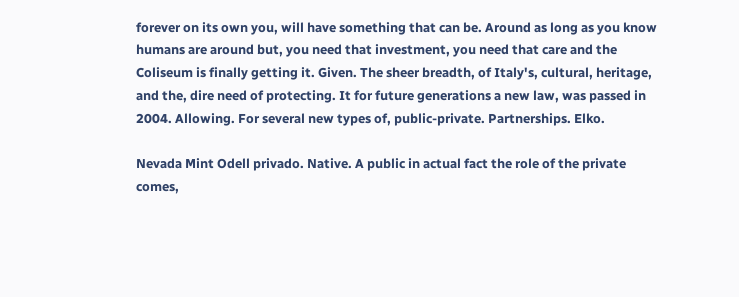forever on its own you, will have something that can be. Around as long as you know humans are around but, you need that investment, you need that care and the Coliseum is finally getting it. Given. The sheer breadth, of Italy's, cultural, heritage, and the, dire need of protecting. It for future generations a new law, was passed in 2004. Allowing. For several new types of, public-private. Partnerships. Elko.

Nevada Mint Odell privado. Native. A public in actual fact the role of the private comes,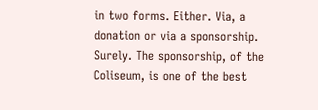in two forms. Either. Via, a donation or via a sponsorship. Surely. The sponsorship, of the Coliseum, is one of the best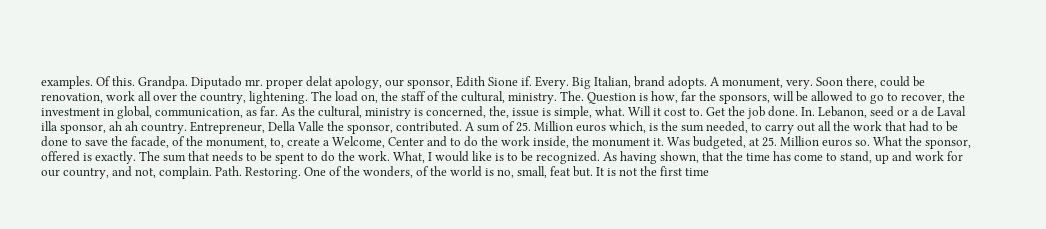examples. Of this. Grandpa. Diputado mr. proper delat apology, our sponsor, Edith Sione if. Every. Big Italian, brand adopts. A monument, very. Soon there, could be renovation, work all over the country, lightening. The load on, the staff of the cultural, ministry. The. Question is how, far the sponsors, will be allowed to go to recover, the investment in global, communication, as far. As the cultural, ministry is concerned, the, issue is simple, what. Will it cost to. Get the job done. In. Lebanon, seed or a de Laval illa sponsor, ah ah country. Entrepreneur, Della Valle the sponsor, contributed. A sum of 25. Million euros which, is the sum needed, to carry out all the work that had to be done to save the facade, of the monument, to, create a Welcome, Center and to do the work inside, the monument it. Was budgeted, at 25. Million euros so. What the sponsor, offered is exactly. The sum that needs to be spent to do the work. What, I would like is to be recognized. As having shown, that the time has come to stand, up and work for our country, and not, complain. Path. Restoring. One of the wonders, of the world is no, small, feat but. It is not the first time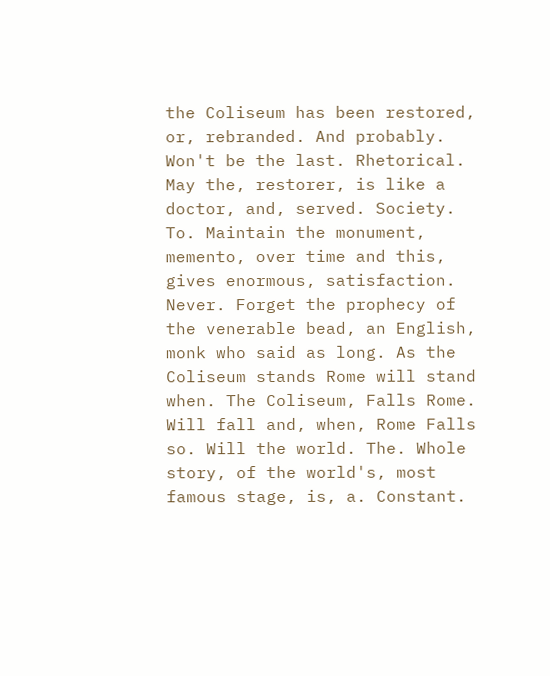the Coliseum has been restored, or, rebranded. And probably. Won't be the last. Rhetorical. May the, restorer, is like a doctor, and, served. Society. To. Maintain the monument, memento, over time and this, gives enormous, satisfaction. Never. Forget the prophecy of the venerable bead, an English, monk who said as long. As the Coliseum stands Rome will stand when. The Coliseum, Falls Rome. Will fall and, when, Rome Falls so. Will the world. The. Whole story, of the world's, most famous stage, is, a. Constant.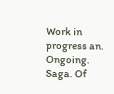Work in progress an. Ongoing. Saga. Of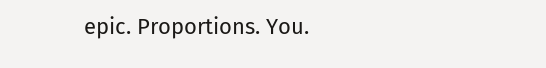epic. Proportions. You.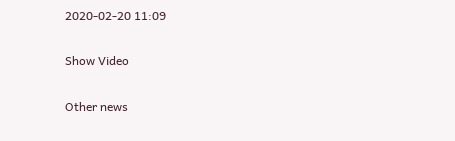2020-02-20 11:09

Show Video

Other news